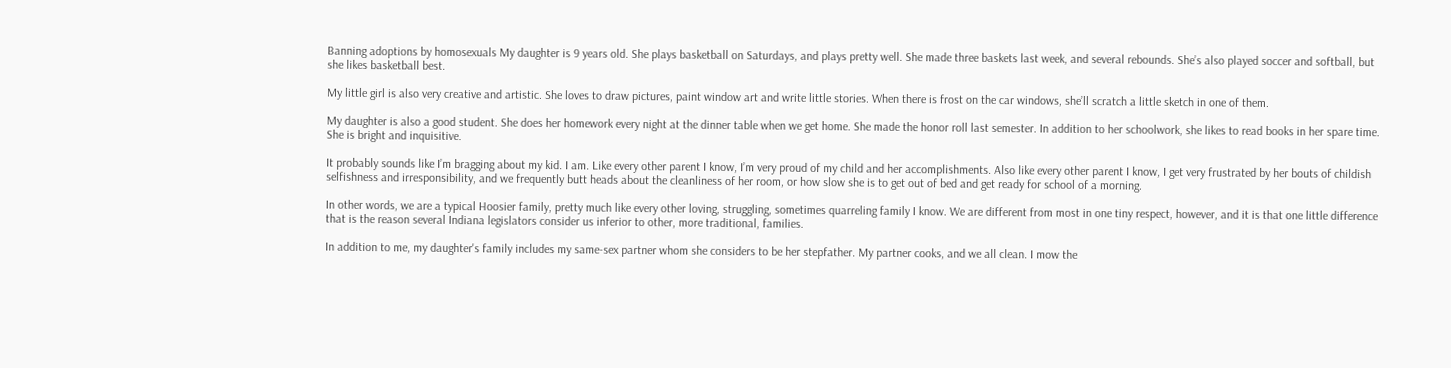Banning adoptions by homosexuals My daughter is 9 years old. She plays basketball on Saturdays, and plays pretty well. She made three baskets last week, and several rebounds. She’s also played soccer and softball, but she likes basketball best.

My little girl is also very creative and artistic. She loves to draw pictures, paint window art and write little stories. When there is frost on the car windows, she’ll scratch a little sketch in one of them.

My daughter is also a good student. She does her homework every night at the dinner table when we get home. She made the honor roll last semester. In addition to her schoolwork, she likes to read books in her spare time. She is bright and inquisitive.

It probably sounds like I’m bragging about my kid. I am. Like every other parent I know, I’m very proud of my child and her accomplishments. Also like every other parent I know, I get very frustrated by her bouts of childish selfishness and irresponsibility, and we frequently butt heads about the cleanliness of her room, or how slow she is to get out of bed and get ready for school of a morning.

In other words, we are a typical Hoosier family, pretty much like every other loving, struggling, sometimes quarreling family I know. We are different from most in one tiny respect, however, and it is that one little difference that is the reason several Indiana legislators consider us inferior to other, more traditional, families.

In addition to me, my daughter's family includes my same-sex partner whom she considers to be her stepfather. My partner cooks, and we all clean. I mow the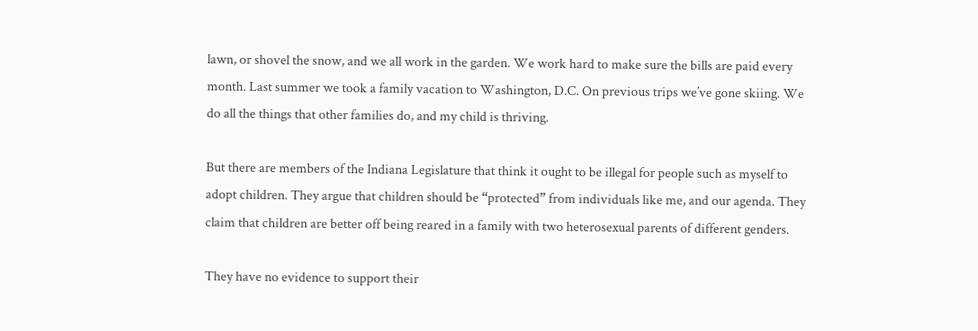lawn, or shovel the snow, and we all work in the garden. We work hard to make sure the bills are paid every month. Last summer we took a family vacation to Washington, D.C. On previous trips we’ve gone skiing. We do all the things that other families do, and my child is thriving.

But there are members of the Indiana Legislature that think it ought to be illegal for people such as myself to adopt children. They argue that children should be “protected” from individuals like me, and our agenda. They claim that children are better off being reared in a family with two heterosexual parents of different genders.

They have no evidence to support their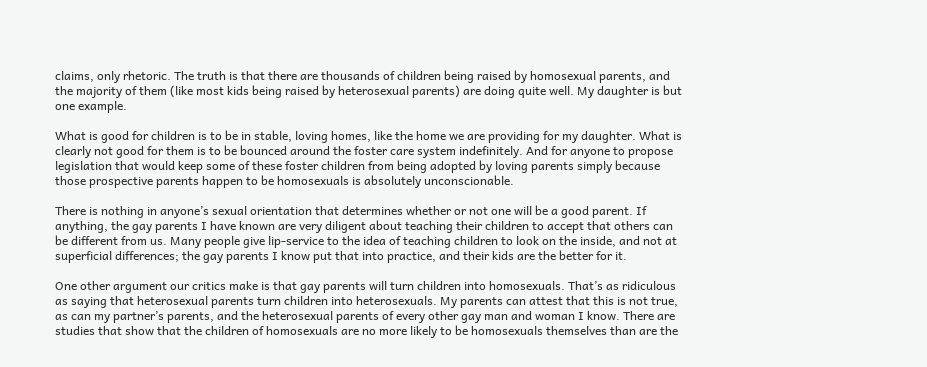claims, only rhetoric. The truth is that there are thousands of children being raised by homosexual parents, and the majority of them (like most kids being raised by heterosexual parents) are doing quite well. My daughter is but one example.

What is good for children is to be in stable, loving homes, like the home we are providing for my daughter. What is clearly not good for them is to be bounced around the foster care system indefinitely. And for anyone to propose legislation that would keep some of these foster children from being adopted by loving parents simply because those prospective parents happen to be homosexuals is absolutely unconscionable.

There is nothing in anyone’s sexual orientation that determines whether or not one will be a good parent. If anything, the gay parents I have known are very diligent about teaching their children to accept that others can be different from us. Many people give lip-service to the idea of teaching children to look on the inside, and not at superficial differences; the gay parents I know put that into practice, and their kids are the better for it.

One other argument our critics make is that gay parents will turn children into homosexuals. That’s as ridiculous as saying that heterosexual parents turn children into heterosexuals. My parents can attest that this is not true, as can my partner’s parents, and the heterosexual parents of every other gay man and woman I know. There are studies that show that the children of homosexuals are no more likely to be homosexuals themselves than are the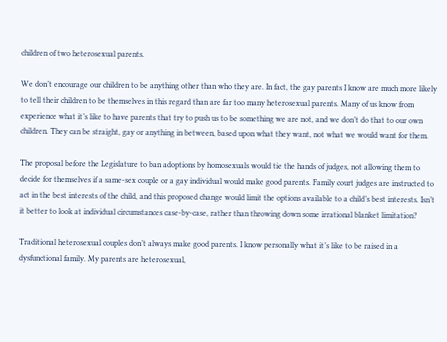children of two heterosexual parents.

We don’t encourage our children to be anything other than who they are. In fact, the gay parents I know are much more likely to tell their children to be themselves in this regard than are far too many heterosexual parents. Many of us know from experience what it’s like to have parents that try to push us to be something we are not, and we don’t do that to our own children. They can be straight, gay or anything in between, based upon what they want, not what we would want for them.

The proposal before the Legislature to ban adoptions by homosexuals would tie the hands of judges, not allowing them to decide for themselves if a same-sex couple or a gay individual would make good parents. Family court judges are instructed to act in the best interests of the child, and this proposed change would limit the options available to a child’s best interests. Isn’t it better to look at individual circumstances case-by-case, rather than throwing down some irrational blanket limitation?

Traditional heterosexual couples don’t always make good parents. I know personally what it’s like to be raised in a dysfunctional family. My parents are heterosexual,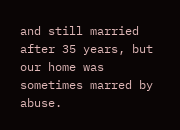and still married after 35 years, but our home was sometimes marred by abuse.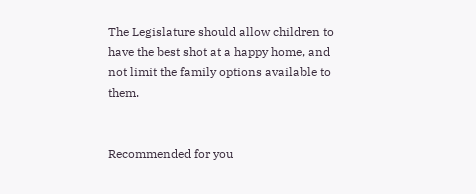The Legislature should allow children to have the best shot at a happy home, and not limit the family options available to them.


Recommended for you